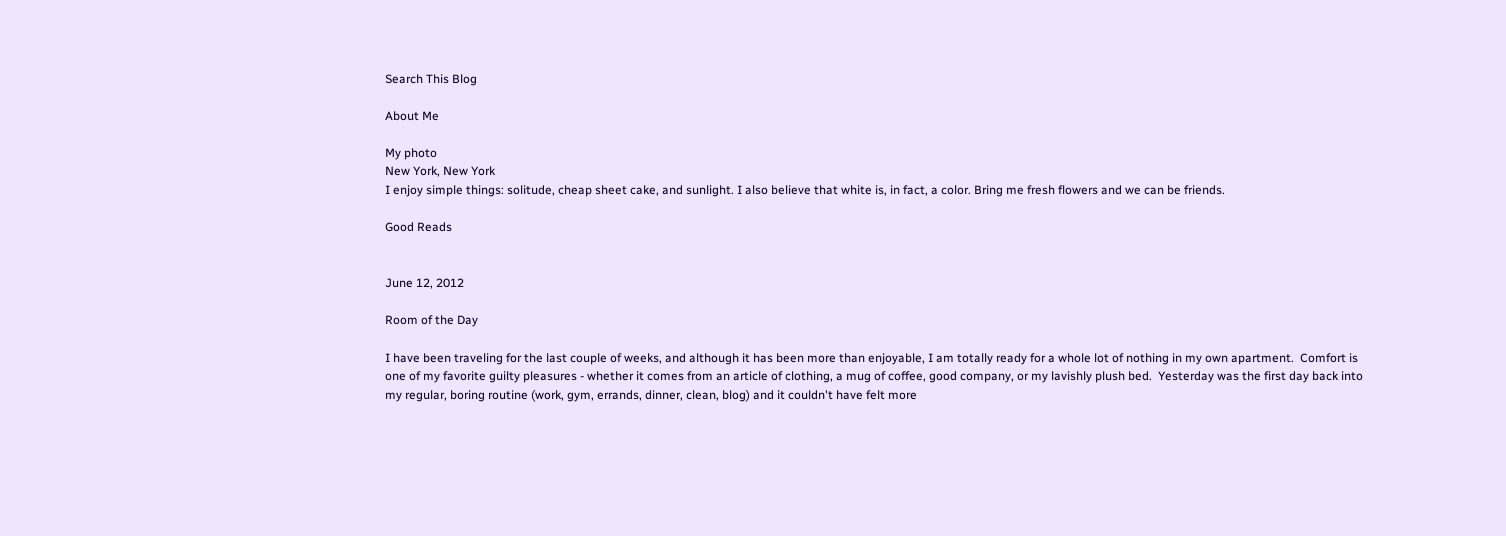Search This Blog

About Me

My photo
New York, New York
I enjoy simple things: solitude, cheap sheet cake, and sunlight. I also believe that white is, in fact, a color. Bring me fresh flowers and we can be friends.

Good Reads


June 12, 2012

Room of the Day

I have been traveling for the last couple of weeks, and although it has been more than enjoyable, I am totally ready for a whole lot of nothing in my own apartment.  Comfort is one of my favorite guilty pleasures - whether it comes from an article of clothing, a mug of coffee, good company, or my lavishly plush bed.  Yesterday was the first day back into my regular, boring routine (work, gym, errands, dinner, clean, blog) and it couldn't have felt more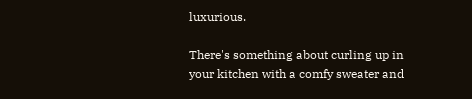luxurious.

There's something about curling up in your kitchen with a comfy sweater and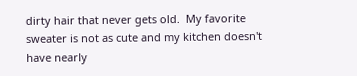dirty hair that never gets old.  My favorite sweater is not as cute and my kitchen doesn't have nearly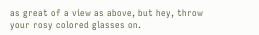as great of a view as above, but hey, throw your rosy colored glasses on.